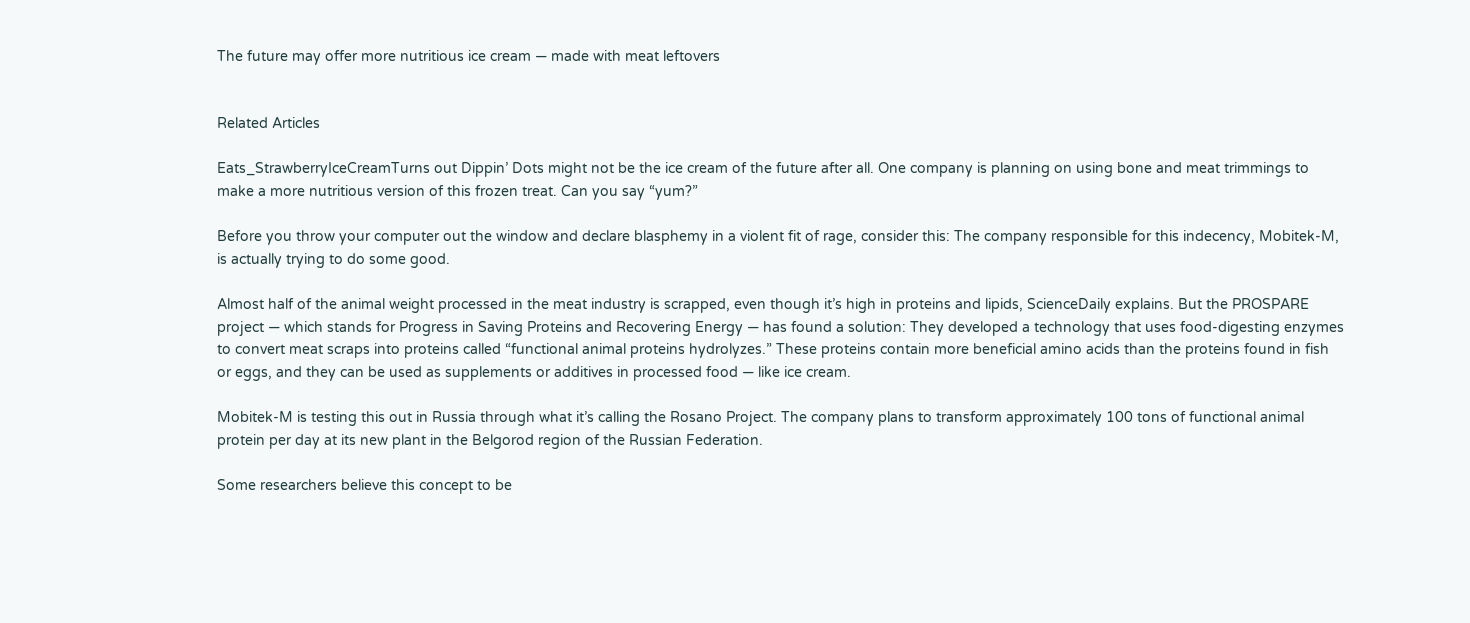The future may offer more nutritious ice cream — made with meat leftovers


Related Articles

Eats_StrawberryIceCreamTurns out Dippin’ Dots might not be the ice cream of the future after all. One company is planning on using bone and meat trimmings to make a more nutritious version of this frozen treat. Can you say “yum?”

Before you throw your computer out the window and declare blasphemy in a violent fit of rage, consider this: The company responsible for this indecency, Mobitek-M, is actually trying to do some good.

Almost half of the animal weight processed in the meat industry is scrapped, even though it’s high in proteins and lipids, ScienceDaily explains. But the PROSPARE project — which stands for Progress in Saving Proteins and Recovering Energy — has found a solution: They developed a technology that uses food-digesting enzymes to convert meat scraps into proteins called “functional animal proteins hydrolyzes.” These proteins contain more beneficial amino acids than the proteins found in fish or eggs, and they can be used as supplements or additives in processed food — like ice cream.

Mobitek-M is testing this out in Russia through what it’s calling the Rosano Project. The company plans to transform approximately 100 tons of functional animal protein per day at its new plant in the Belgorod region of the Russian Federation.

Some researchers believe this concept to be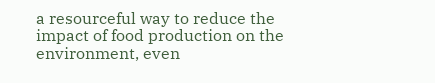a resourceful way to reduce the impact of food production on the environment, even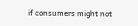if consumers might not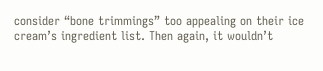consider “bone trimmings” too appealing on their ice cream’s ingredient list. Then again, it wouldn’t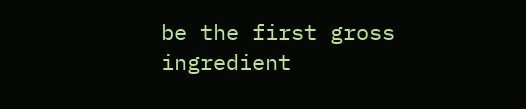be the first gross ingredient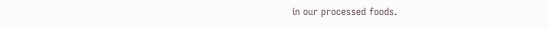in our processed foods.